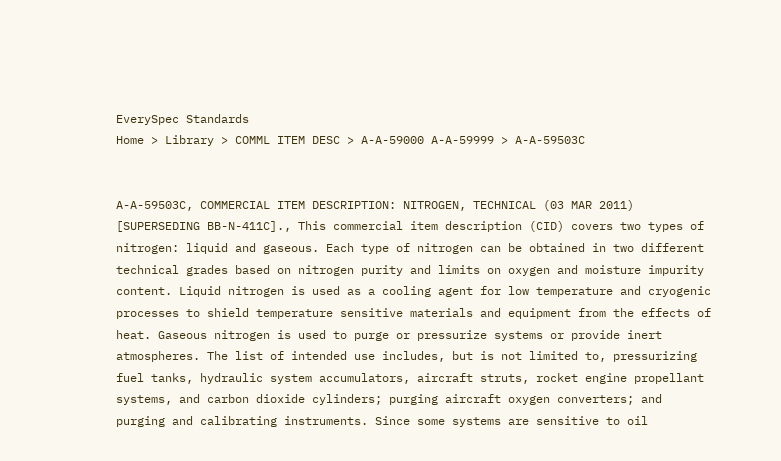EverySpec Standards
Home > Library > COMML ITEM DESC > A-A-59000 A-A-59999 > A-A-59503C


A-A-59503C, COMMERCIAL ITEM DESCRIPTION: NITROGEN, TECHNICAL (03 MAR 2011) [SUPERSEDING BB-N-411C]., This commercial item description (CID) covers two types of nitrogen: liquid and gaseous. Each type of nitrogen can be obtained in two different technical grades based on nitrogen purity and limits on oxygen and moisture impurity content. Liquid nitrogen is used as a cooling agent for low temperature and cryogenic processes to shield temperature sensitive materials and equipment from the effects of heat. Gaseous nitrogen is used to purge or pressurize systems or provide inert atmospheres. The list of intended use includes, but is not limited to, pressurizing fuel tanks, hydraulic system accumulators, aircraft struts, rocket engine propellant systems, and carbon dioxide cylinders; purging aircraft oxygen converters; and purging and calibrating instruments. Since some systems are sensitive to oil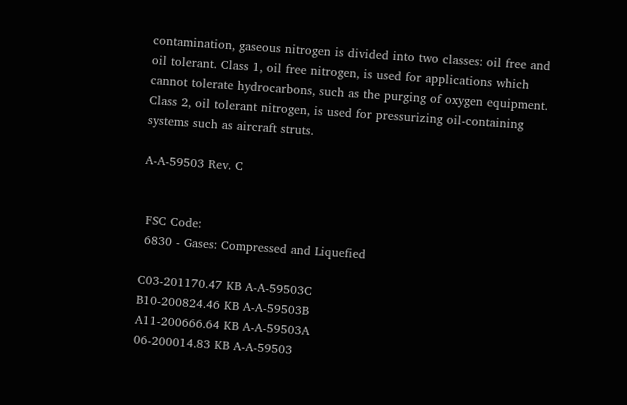contamination, gaseous nitrogen is divided into two classes: oil free and oil tolerant. Class 1, oil free nitrogen, is used for applications which cannot tolerate hydrocarbons, such as the purging of oxygen equipment. Class 2, oil tolerant nitrogen, is used for pressurizing oil-containing systems such as aircraft struts.

A-A-59503 Rev. C


 FSC Code:
 6830 - Gases: Compressed and Liquefied

C03-201170.47 KB A-A-59503C
B10-200824.46 KB A-A-59503B
A11-200666.64 KB A-A-59503A
06-200014.83 KB A-A-59503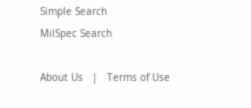Simple Search
MilSpec Search

About Us   |   Terms of Use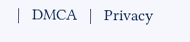|   DMCA   |   Privacy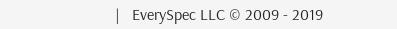|   EverySpec LLC © 2009 - 2019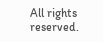All rights reserved.